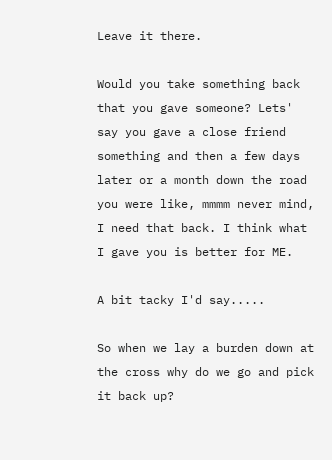Leave it there.

Would you take something back that you gave someone? Lets' say you gave a close friend something and then a few days later or a month down the road you were like, mmmm never mind, I need that back. I think what I gave you is better for ME.

A bit tacky I'd say.....

So when we lay a burden down at the cross why do we go and pick it back up?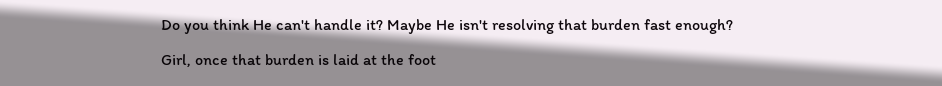Do you think He can't handle it? Maybe He isn't resolving that burden fast enough?

Girl, once that burden is laid at the foot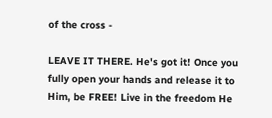of the cross -

LEAVE IT THERE. He's got it! Once you fully open your hands and release it to Him, be FREE! Live in the freedom He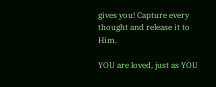gives you! Capture every thought and release it to Him.

YOU are loved, just as YOU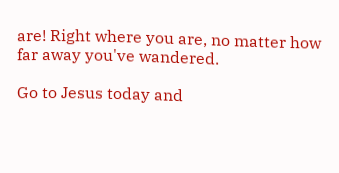are! Right where you are, no matter how far away you've wandered.

Go to Jesus today and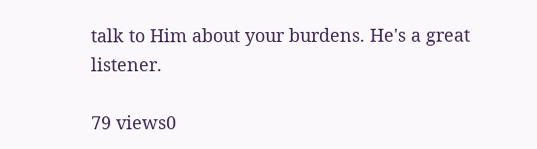talk to Him about your burdens. He's a great listener.

79 views0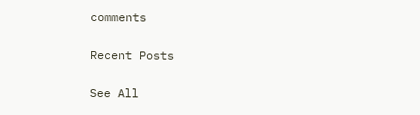comments

Recent Posts

See All